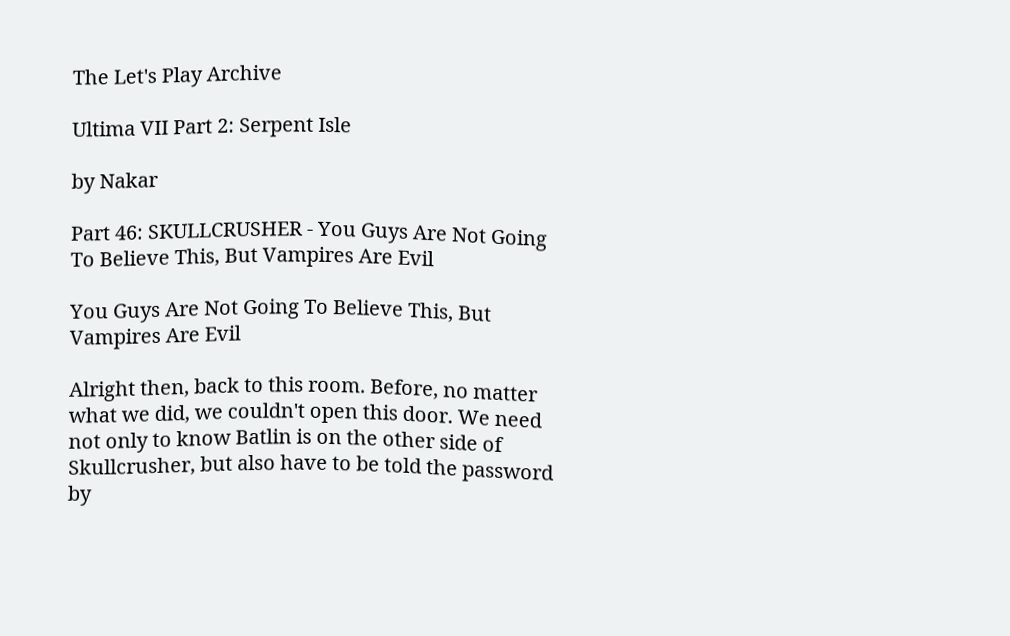The Let's Play Archive

Ultima VII Part 2: Serpent Isle

by Nakar

Part 46: SKULLCRUSHER - You Guys Are Not Going To Believe This, But Vampires Are Evil

You Guys Are Not Going To Believe This, But Vampires Are Evil

Alright then, back to this room. Before, no matter what we did, we couldn't open this door. We need not only to know Batlin is on the other side of Skullcrusher, but also have to be told the password by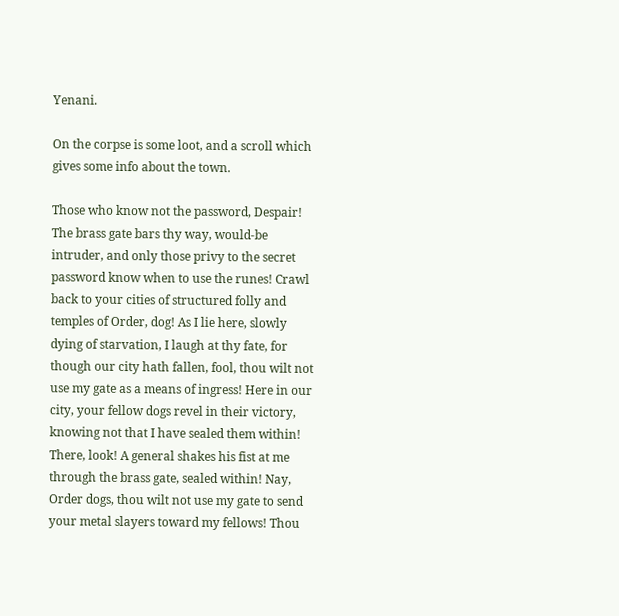Yenani.

On the corpse is some loot, and a scroll which gives some info about the town.

Those who know not the password, Despair! The brass gate bars thy way, would-be intruder, and only those privy to the secret password know when to use the runes! Crawl back to your cities of structured folly and temples of Order, dog! As I lie here, slowly dying of starvation, I laugh at thy fate, for though our city hath fallen, fool, thou wilt not use my gate as a means of ingress! Here in our city, your fellow dogs revel in their victory, knowing not that I have sealed them within! There, look! A general shakes his fist at me through the brass gate, sealed within! Nay, Order dogs, thou wilt not use my gate to send your metal slayers toward my fellows! Thou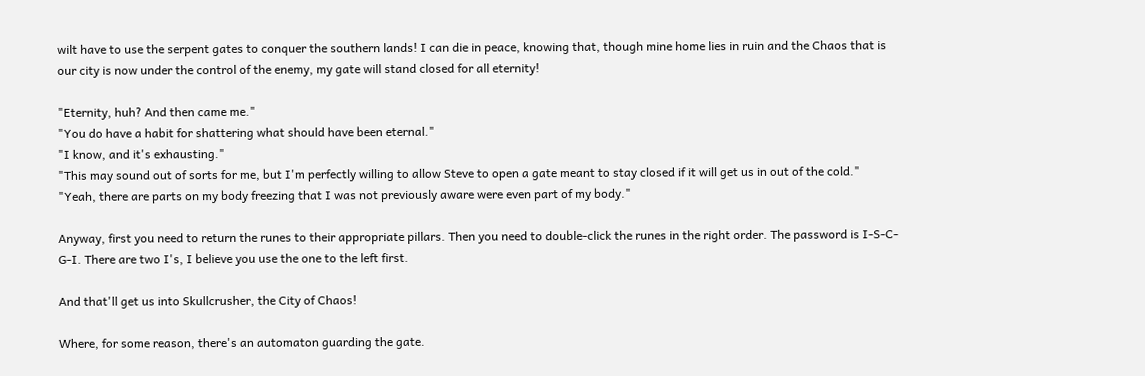wilt have to use the serpent gates to conquer the southern lands! I can die in peace, knowing that, though mine home lies in ruin and the Chaos that is our city is now under the control of the enemy, my gate will stand closed for all eternity!

"Eternity, huh? And then came me."
"You do have a habit for shattering what should have been eternal."
"I know, and it's exhausting."
"This may sound out of sorts for me, but I'm perfectly willing to allow Steve to open a gate meant to stay closed if it will get us in out of the cold."
"Yeah, there are parts on my body freezing that I was not previously aware were even part of my body."

Anyway, first you need to return the runes to their appropriate pillars. Then you need to double-click the runes in the right order. The password is I-S-C-G-I. There are two I's, I believe you use the one to the left first.

And that'll get us into Skullcrusher, the City of Chaos!

Where, for some reason, there's an automaton guarding the gate.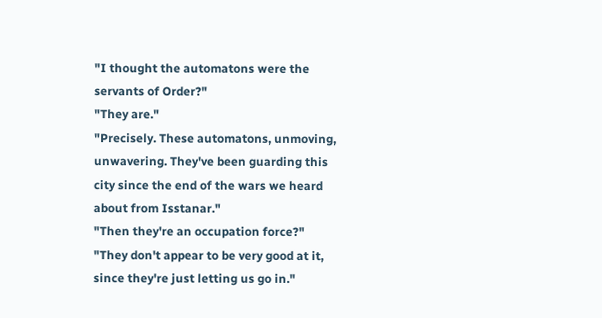"I thought the automatons were the servants of Order?"
"They are."
"Precisely. These automatons, unmoving, unwavering. They've been guarding this city since the end of the wars we heard about from Isstanar."
"Then they're an occupation force?"
"They don't appear to be very good at it, since they're just letting us go in."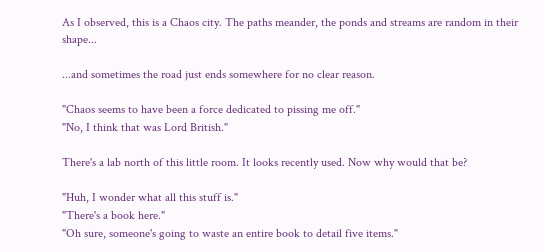As I observed, this is a Chaos city. The paths meander, the ponds and streams are random in their shape...

...and sometimes the road just ends somewhere for no clear reason.

"Chaos seems to have been a force dedicated to pissing me off."
"No, I think that was Lord British."

There's a lab north of this little room. It looks recently used. Now why would that be?

"Huh, I wonder what all this stuff is."
"There's a book here."
"Oh sure, someone's going to waste an entire book to detail five items."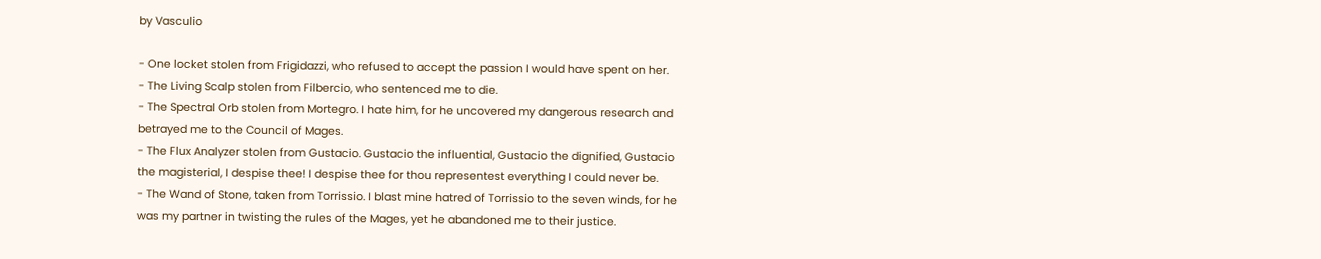by Vasculio

- One locket stolen from Frigidazzi, who refused to accept the passion I would have spent on her.
- The Living Scalp stolen from Filbercio, who sentenced me to die.
- The Spectral Orb stolen from Mortegro. I hate him, for he uncovered my dangerous research and betrayed me to the Council of Mages.
- The Flux Analyzer stolen from Gustacio. Gustacio the influential, Gustacio the dignified, Gustacio the magisterial, I despise thee! I despise thee for thou representest everything I could never be.
- The Wand of Stone, taken from Torrissio. I blast mine hatred of Torrissio to the seven winds, for he was my partner in twisting the rules of the Mages, yet he abandoned me to their justice.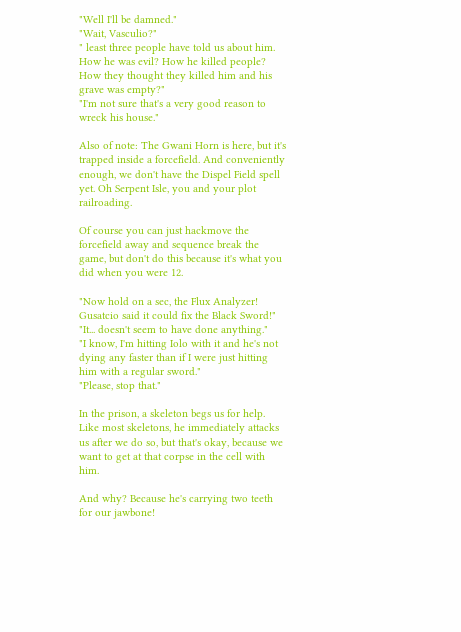"Well I'll be damned."
"Wait, Vasculio?"
" least three people have told us about him. How he was evil? How he killed people? How they thought they killed him and his grave was empty?"
"I'm not sure that's a very good reason to wreck his house."

Also of note: The Gwani Horn is here, but it's trapped inside a forcefield. And conveniently enough, we don't have the Dispel Field spell yet. Oh Serpent Isle, you and your plot railroading.

Of course you can just hackmove the forcefield away and sequence break the game, but don't do this because it's what you did when you were 12.

"Now hold on a sec, the Flux Analyzer! Gusatcio said it could fix the Black Sword!"
"It... doesn't seem to have done anything."
"I know, I'm hitting Iolo with it and he's not dying any faster than if I were just hitting him with a regular sword."
"Please, stop that."

In the prison, a skeleton begs us for help. Like most skeletons, he immediately attacks us after we do so, but that's okay, because we want to get at that corpse in the cell with him.

And why? Because he's carrying two teeth for our jawbone!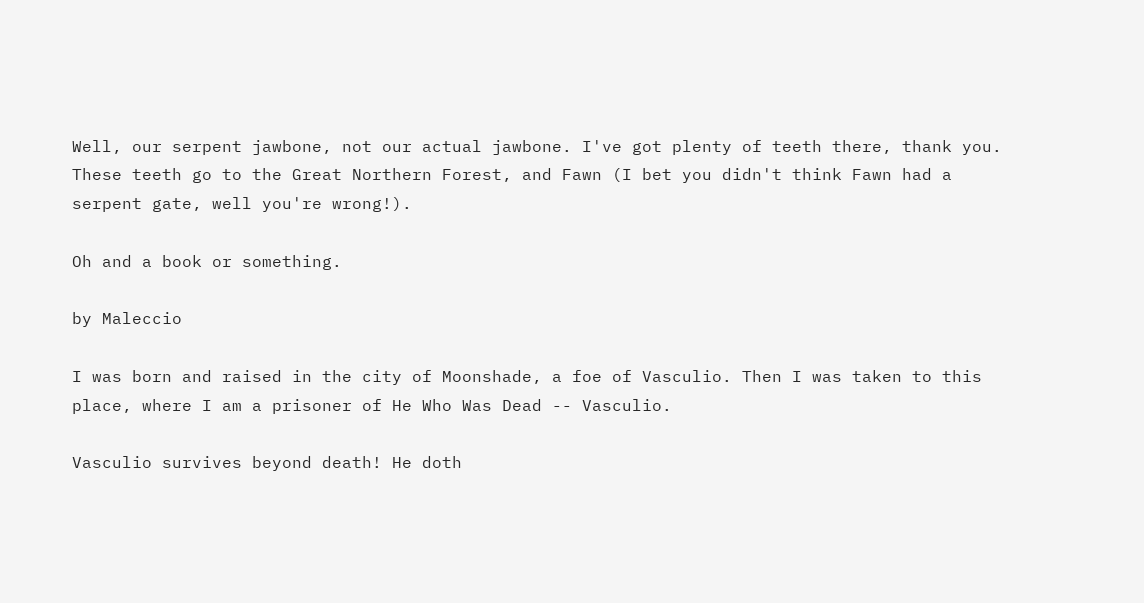Well, our serpent jawbone, not our actual jawbone. I've got plenty of teeth there, thank you. These teeth go to the Great Northern Forest, and Fawn (I bet you didn't think Fawn had a serpent gate, well you're wrong!).

Oh and a book or something.

by Maleccio

I was born and raised in the city of Moonshade, a foe of Vasculio. Then I was taken to this place, where I am a prisoner of He Who Was Dead -- Vasculio.

Vasculio survives beyond death! He doth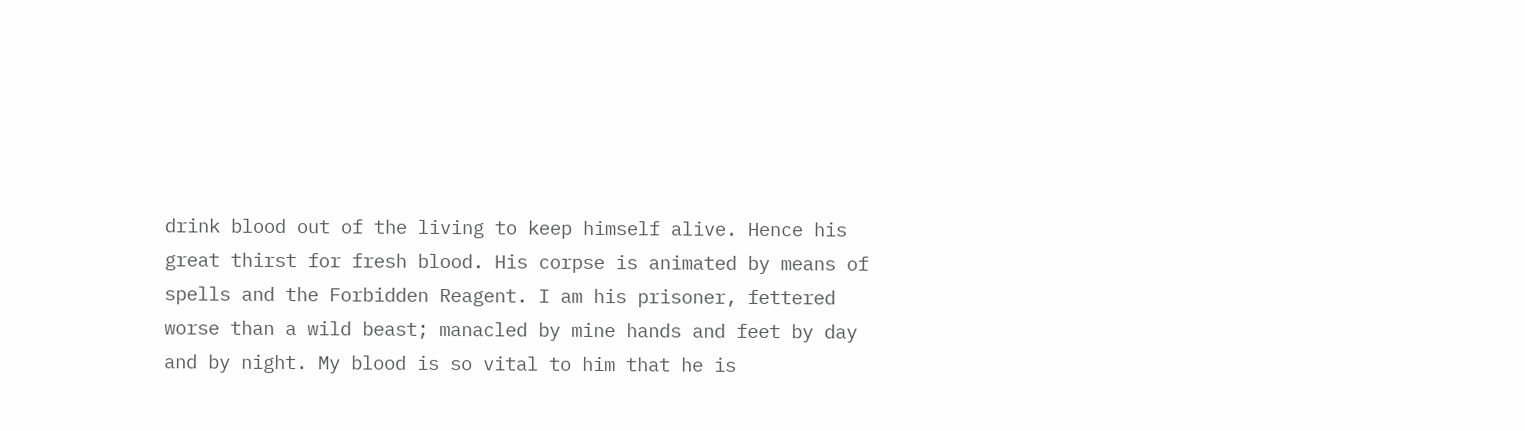drink blood out of the living to keep himself alive. Hence his great thirst for fresh blood. His corpse is animated by means of spells and the Forbidden Reagent. I am his prisoner, fettered worse than a wild beast; manacled by mine hands and feet by day and by night. My blood is so vital to him that he is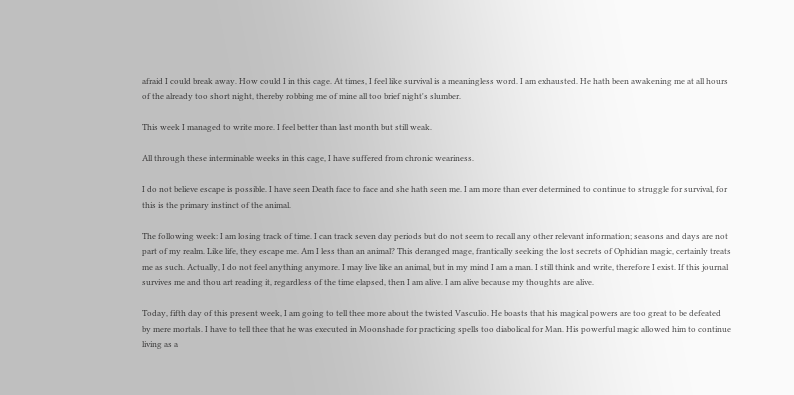afraid I could break away. How could I in this cage. At times, I feel like survival is a meaningless word. I am exhausted. He hath been awakening me at all hours of the already too short night, thereby robbing me of mine all too brief night's slumber.

This week I managed to write more. I feel better than last month but still weak.

All through these interminable weeks in this cage, I have suffered from chronic weariness.

I do not believe escape is possible. I have seen Death face to face and she hath seen me. I am more than ever determined to continue to struggle for survival, for this is the primary instinct of the animal.

The following week: I am losing track of time. I can track seven day periods but do not seem to recall any other relevant information; seasons and days are not part of my realm. Like life, they escape me. Am I less than an animal? This deranged mage, frantically seeking the lost secrets of Ophidian magic, certainly treats me as such. Actually, I do not feel anything anymore. I may live like an animal, but in my mind I am a man. I still think and write, therefore I exist. If this journal survives me and thou art reading it, regardless of the time elapsed, then I am alive. I am alive because my thoughts are alive.

Today, fifth day of this present week, I am going to tell thee more about the twisted Vasculio. He boasts that his magical powers are too great to be defeated by mere mortals. I have to tell thee that he was executed in Moonshade for practicing spells too diabolical for Man. His powerful magic allowed him to continue living as a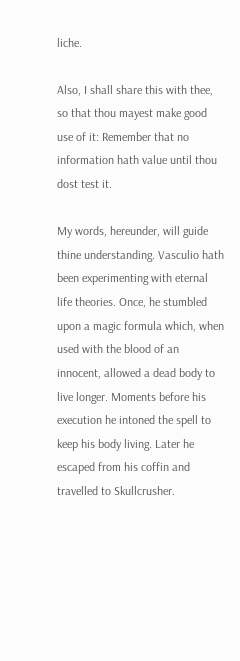liche.

Also, I shall share this with thee, so that thou mayest make good use of it: Remember that no information hath value until thou dost test it.

My words, hereunder, will guide thine understanding. Vasculio hath been experimenting with eternal life theories. Once, he stumbled upon a magic formula which, when used with the blood of an innocent, allowed a dead body to live longer. Moments before his execution he intoned the spell to keep his body living. Later he escaped from his coffin and travelled to Skullcrusher.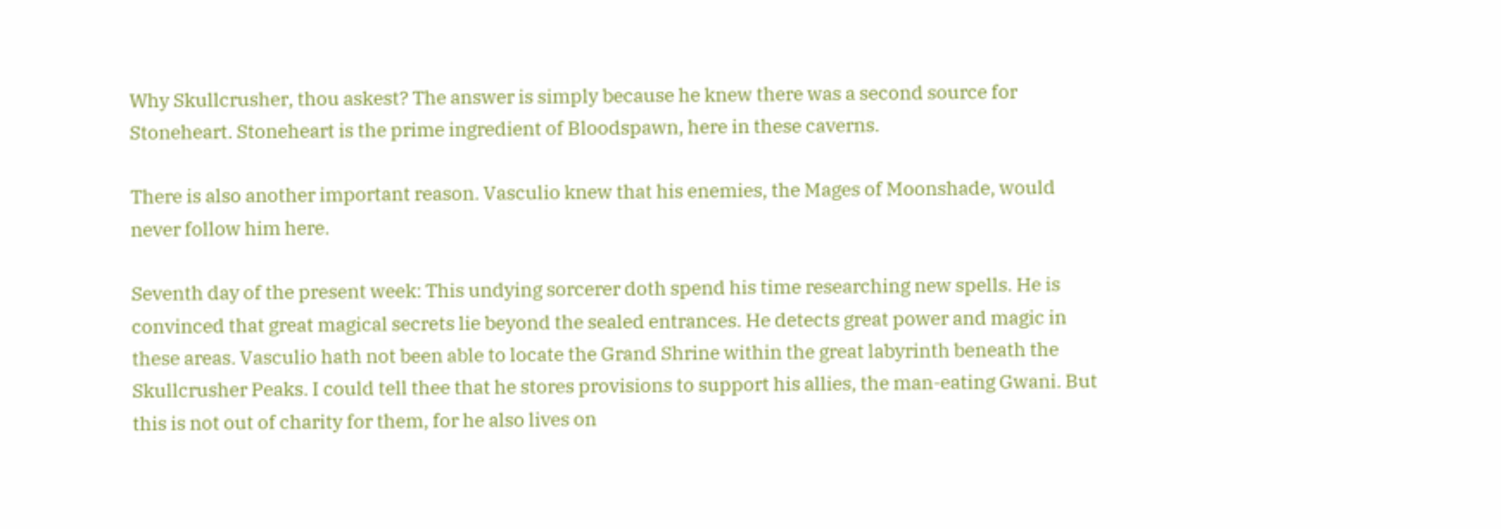Why Skullcrusher, thou askest? The answer is simply because he knew there was a second source for Stoneheart. Stoneheart is the prime ingredient of Bloodspawn, here in these caverns.

There is also another important reason. Vasculio knew that his enemies, the Mages of Moonshade, would never follow him here.

Seventh day of the present week: This undying sorcerer doth spend his time researching new spells. He is convinced that great magical secrets lie beyond the sealed entrances. He detects great power and magic in these areas. Vasculio hath not been able to locate the Grand Shrine within the great labyrinth beneath the Skullcrusher Peaks. I could tell thee that he stores provisions to support his allies, the man-eating Gwani. But this is not out of charity for them, for he also lives on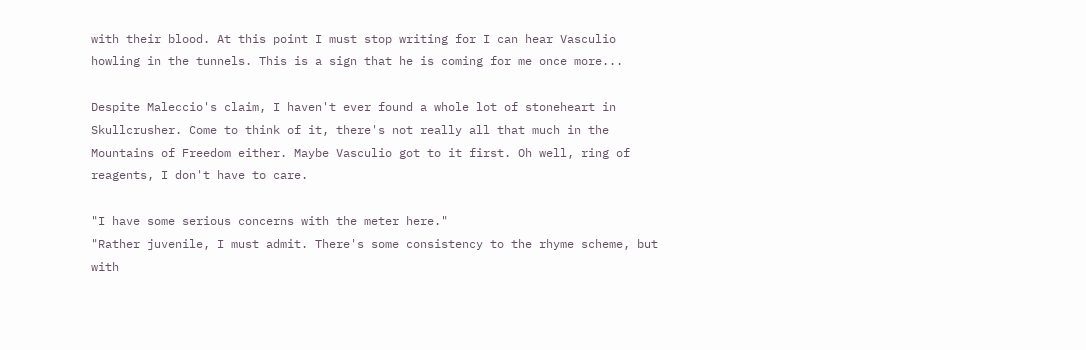with their blood. At this point I must stop writing for I can hear Vasculio howling in the tunnels. This is a sign that he is coming for me once more...

Despite Maleccio's claim, I haven't ever found a whole lot of stoneheart in Skullcrusher. Come to think of it, there's not really all that much in the Mountains of Freedom either. Maybe Vasculio got to it first. Oh well, ring of reagents, I don't have to care.

"I have some serious concerns with the meter here."
"Rather juvenile, I must admit. There's some consistency to the rhyme scheme, but with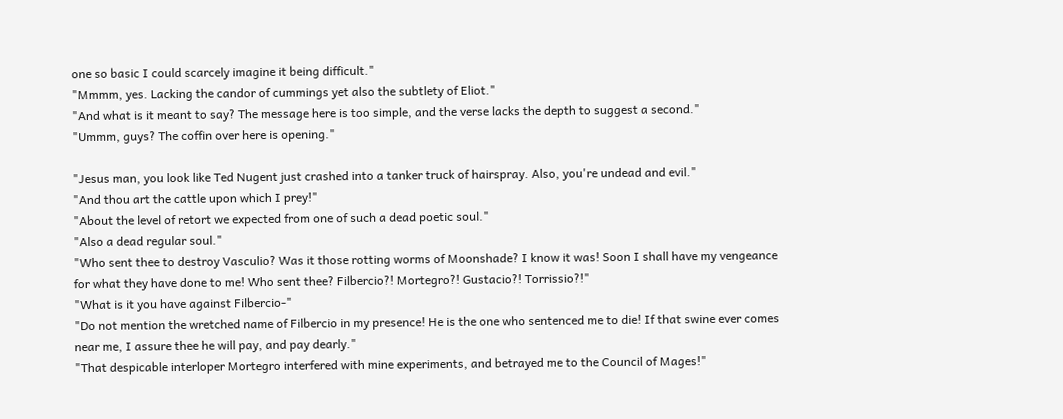one so basic I could scarcely imagine it being difficult."
"Mmmm, yes. Lacking the candor of cummings yet also the subtlety of Eliot."
"And what is it meant to say? The message here is too simple, and the verse lacks the depth to suggest a second."
"Ummm, guys? The coffin over here is opening."

"Jesus man, you look like Ted Nugent just crashed into a tanker truck of hairspray. Also, you're undead and evil."
"And thou art the cattle upon which I prey!"
"About the level of retort we expected from one of such a dead poetic soul."
"Also a dead regular soul."
"Who sent thee to destroy Vasculio? Was it those rotting worms of Moonshade? I know it was! Soon I shall have my vengeance for what they have done to me! Who sent thee? Filbercio?! Mortegro?! Gustacio?! Torrissio?!"
"What is it you have against Filbercio-"
"Do not mention the wretched name of Filbercio in my presence! He is the one who sentenced me to die! If that swine ever comes near me, I assure thee he will pay, and pay dearly."
"That despicable interloper Mortegro interfered with mine experiments, and betrayed me to the Council of Mages!"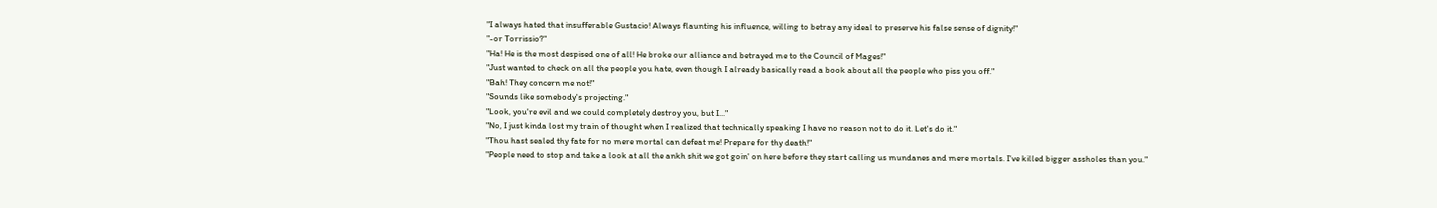"I always hated that insufferable Gustacio! Always flaunting his influence, willing to betray any ideal to preserve his false sense of dignity!"
"-or Torrissio?"
"Ha! He is the most despised one of all! He broke our alliance and betrayed me to the Council of Mages!"
"Just wanted to check on all the people you hate, even though I already basically read a book about all the people who piss you off."
"Bah! They concern me not!"
"Sounds like somebody's projecting."
"Look, you're evil and we could completely destroy you, but I..."
"No, I just kinda lost my train of thought when I realized that technically speaking I have no reason not to do it. Let's do it."
"Thou hast sealed thy fate for no mere mortal can defeat me! Prepare for thy death!"
"People need to stop and take a look at all the ankh shit we got goin' on here before they start calling us mundanes and mere mortals. I've killed bigger assholes than you."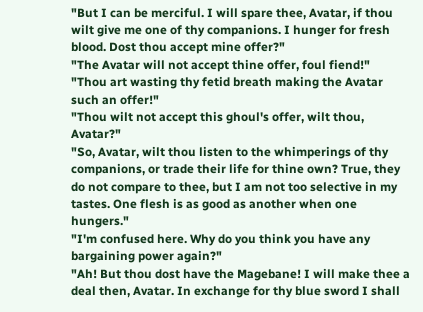"But I can be merciful. I will spare thee, Avatar, if thou wilt give me one of thy companions. I hunger for fresh blood. Dost thou accept mine offer?"
"The Avatar will not accept thine offer, foul fiend!"
"Thou art wasting thy fetid breath making the Avatar such an offer!"
"Thou wilt not accept this ghoul's offer, wilt thou, Avatar?"
"So, Avatar, wilt thou listen to the whimperings of thy companions, or trade their life for thine own? True, they do not compare to thee, but I am not too selective in my tastes. One flesh is as good as another when one hungers."
"I'm confused here. Why do you think you have any bargaining power again?"
"Ah! But thou dost have the Magebane! I will make thee a deal then, Avatar. In exchange for thy blue sword I shall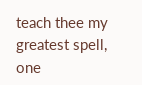teach thee my greatest spell, one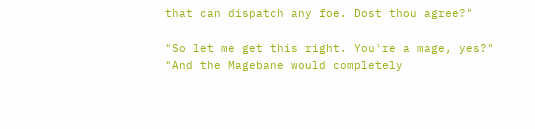that can dispatch any foe. Dost thou agree?"

"So let me get this right. You're a mage, yes?"
"And the Magebane would completely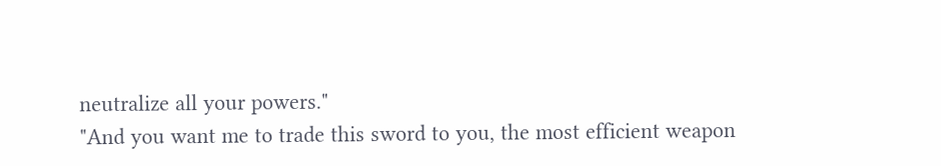neutralize all your powers."
"And you want me to trade this sword to you, the most efficient weapon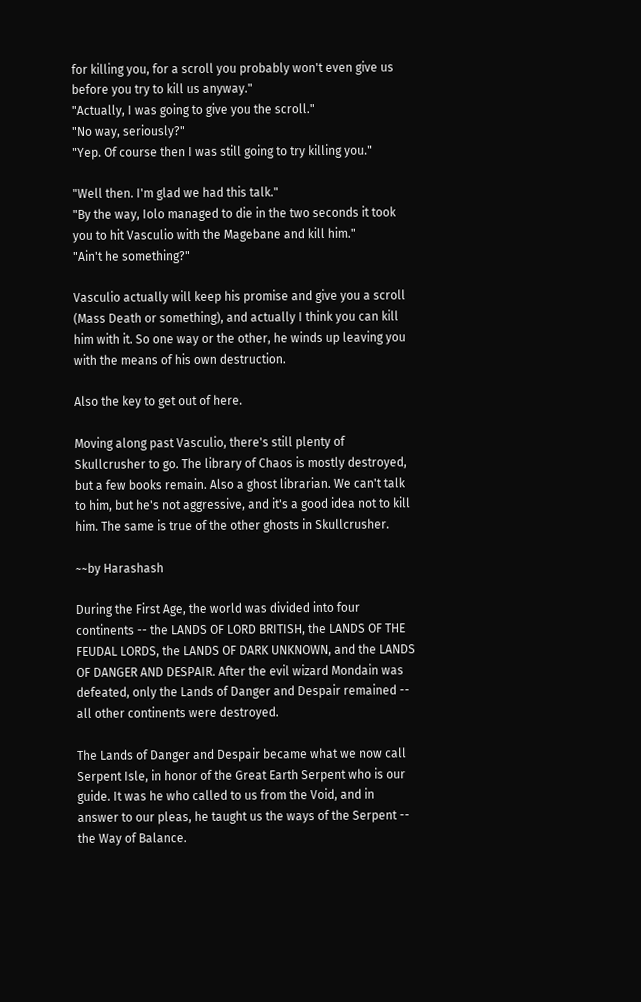for killing you, for a scroll you probably won't even give us before you try to kill us anyway."
"Actually, I was going to give you the scroll."
"No way, seriously?"
"Yep. Of course then I was still going to try killing you."

"Well then. I'm glad we had this talk."
"By the way, Iolo managed to die in the two seconds it took you to hit Vasculio with the Magebane and kill him."
"Ain't he something?"

Vasculio actually will keep his promise and give you a scroll (Mass Death or something), and actually I think you can kill him with it. So one way or the other, he winds up leaving you with the means of his own destruction.

Also the key to get out of here.

Moving along past Vasculio, there's still plenty of Skullcrusher to go. The library of Chaos is mostly destroyed, but a few books remain. Also a ghost librarian. We can't talk to him, but he's not aggressive, and it's a good idea not to kill him. The same is true of the other ghosts in Skullcrusher.

~~by Harashash

During the First Age, the world was divided into four continents -- the LANDS OF LORD BRITISH, the LANDS OF THE FEUDAL LORDS, the LANDS OF DARK UNKNOWN, and the LANDS OF DANGER AND DESPAIR. After the evil wizard Mondain was defeated, only the Lands of Danger and Despair remained -- all other continents were destroyed.

The Lands of Danger and Despair became what we now call Serpent Isle, in honor of the Great Earth Serpent who is our guide. It was he who called to us from the Void, and in answer to our pleas, he taught us the ways of the Serpent -- the Way of Balance.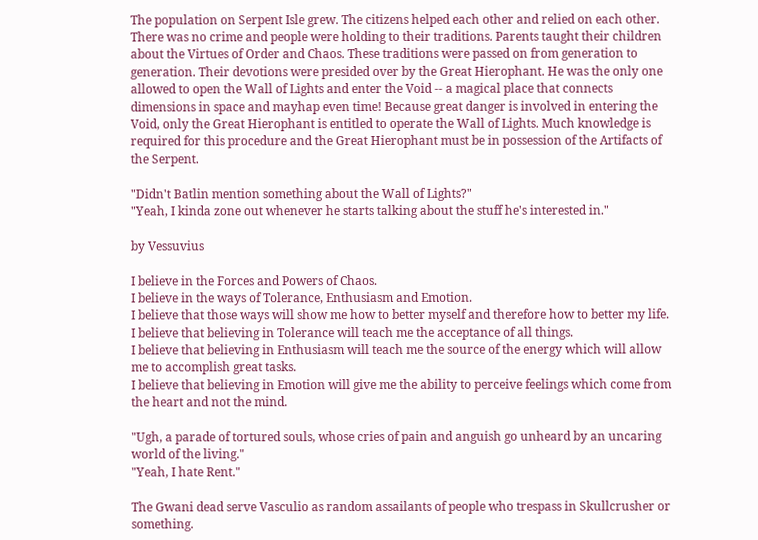The population on Serpent Isle grew. The citizens helped each other and relied on each other. There was no crime and people were holding to their traditions. Parents taught their children about the Virtues of Order and Chaos. These traditions were passed on from generation to generation. Their devotions were presided over by the Great Hierophant. He was the only one allowed to open the Wall of Lights and enter the Void -- a magical place that connects dimensions in space and mayhap even time! Because great danger is involved in entering the Void, only the Great Hierophant is entitled to operate the Wall of Lights. Much knowledge is required for this procedure and the Great Hierophant must be in possession of the Artifacts of the Serpent.

"Didn't Batlin mention something about the Wall of Lights?"
"Yeah, I kinda zone out whenever he starts talking about the stuff he's interested in."

by Vessuvius

I believe in the Forces and Powers of Chaos.
I believe in the ways of Tolerance, Enthusiasm and Emotion.
I believe that those ways will show me how to better myself and therefore how to better my life.
I believe that believing in Tolerance will teach me the acceptance of all things.
I believe that believing in Enthusiasm will teach me the source of the energy which will allow me to accomplish great tasks.
I believe that believing in Emotion will give me the ability to perceive feelings which come from the heart and not the mind.

"Ugh, a parade of tortured souls, whose cries of pain and anguish go unheard by an uncaring world of the living."
"Yeah, I hate Rent."

The Gwani dead serve Vasculio as random assailants of people who trespass in Skullcrusher or something.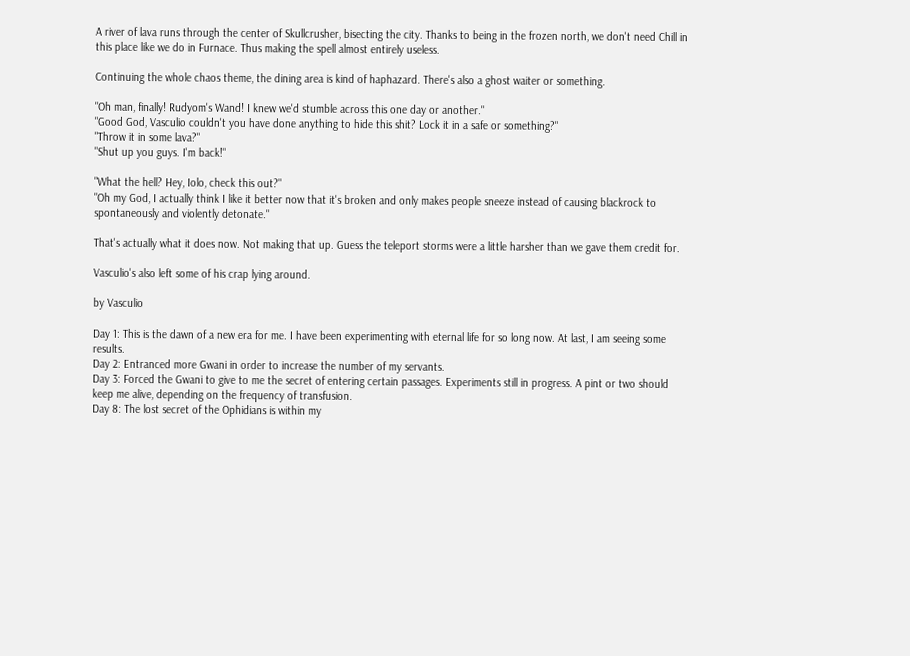A river of lava runs through the center of Skullcrusher, bisecting the city. Thanks to being in the frozen north, we don't need Chill in this place like we do in Furnace. Thus making the spell almost entirely useless.

Continuing the whole chaos theme, the dining area is kind of haphazard. There's also a ghost waiter or something.

"Oh man, finally! Rudyom's Wand! I knew we'd stumble across this one day or another."
"Good God, Vasculio couldn't you have done anything to hide this shit? Lock it in a safe or something?"
"Throw it in some lava?"
"Shut up you guys. I'm back!"

"What the hell? Hey, Iolo, check this out?"
"Oh my God, I actually think I like it better now that it's broken and only makes people sneeze instead of causing blackrock to spontaneously and violently detonate."

That's actually what it does now. Not making that up. Guess the teleport storms were a little harsher than we gave them credit for.

Vasculio's also left some of his crap lying around.

by Vasculio

Day 1: This is the dawn of a new era for me. I have been experimenting with eternal life for so long now. At last, I am seeing some results.
Day 2: Entranced more Gwani in order to increase the number of my servants.
Day 3: Forced the Gwani to give to me the secret of entering certain passages. Experiments still in progress. A pint or two should keep me alive, depending on the frequency of transfusion.
Day 8: The lost secret of the Ophidians is within my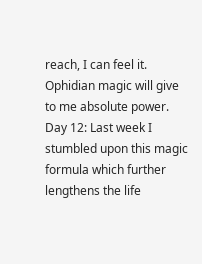reach, I can feel it. Ophidian magic will give to me absolute power.
Day 12: Last week I stumbled upon this magic formula which further lengthens the life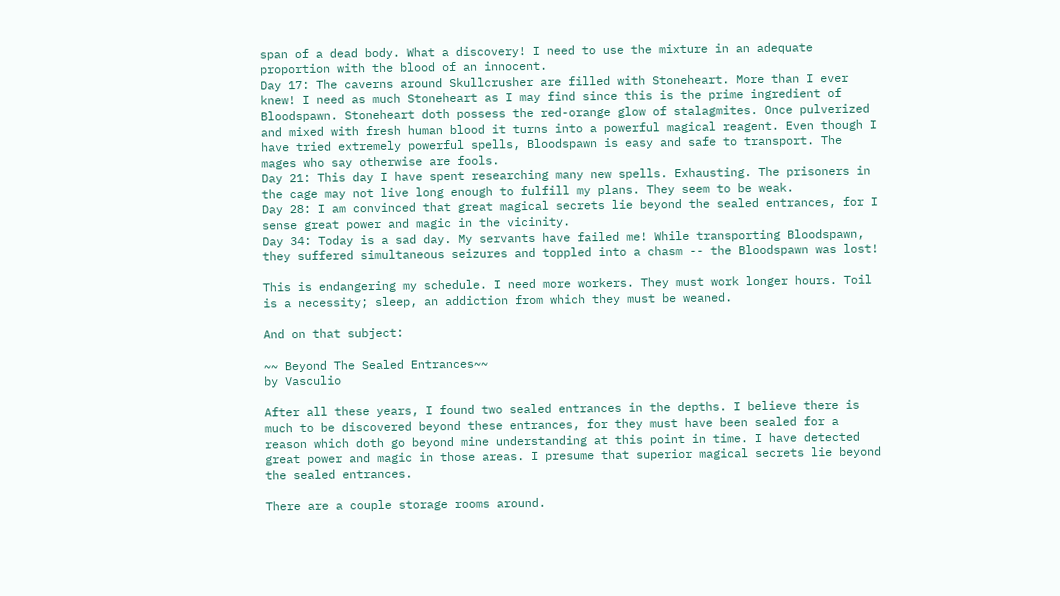span of a dead body. What a discovery! I need to use the mixture in an adequate proportion with the blood of an innocent.
Day 17: The caverns around Skullcrusher are filled with Stoneheart. More than I ever knew! I need as much Stoneheart as I may find since this is the prime ingredient of Bloodspawn. Stoneheart doth possess the red-orange glow of stalagmites. Once pulverized and mixed with fresh human blood it turns into a powerful magical reagent. Even though I have tried extremely powerful spells, Bloodspawn is easy and safe to transport. The mages who say otherwise are fools.
Day 21: This day I have spent researching many new spells. Exhausting. The prisoners in the cage may not live long enough to fulfill my plans. They seem to be weak.
Day 28: I am convinced that great magical secrets lie beyond the sealed entrances, for I sense great power and magic in the vicinity.
Day 34: Today is a sad day. My servants have failed me! While transporting Bloodspawn, they suffered simultaneous seizures and toppled into a chasm -- the Bloodspawn was lost!

This is endangering my schedule. I need more workers. They must work longer hours. Toil is a necessity; sleep, an addiction from which they must be weaned.

And on that subject:

~~ Beyond The Sealed Entrances~~
by Vasculio

After all these years, I found two sealed entrances in the depths. I believe there is much to be discovered beyond these entrances, for they must have been sealed for a reason which doth go beyond mine understanding at this point in time. I have detected great power and magic in those areas. I presume that superior magical secrets lie beyond the sealed entrances.

There are a couple storage rooms around.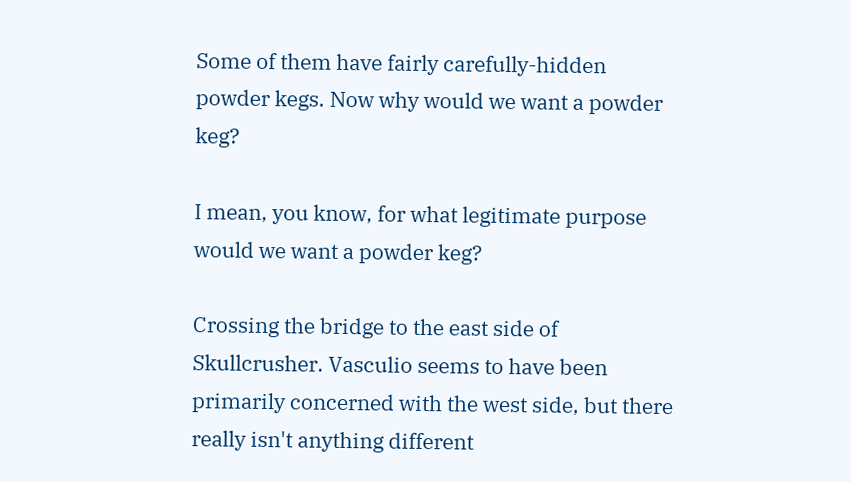Some of them have fairly carefully-hidden powder kegs. Now why would we want a powder keg?

I mean, you know, for what legitimate purpose would we want a powder keg?

Crossing the bridge to the east side of Skullcrusher. Vasculio seems to have been primarily concerned with the west side, but there really isn't anything different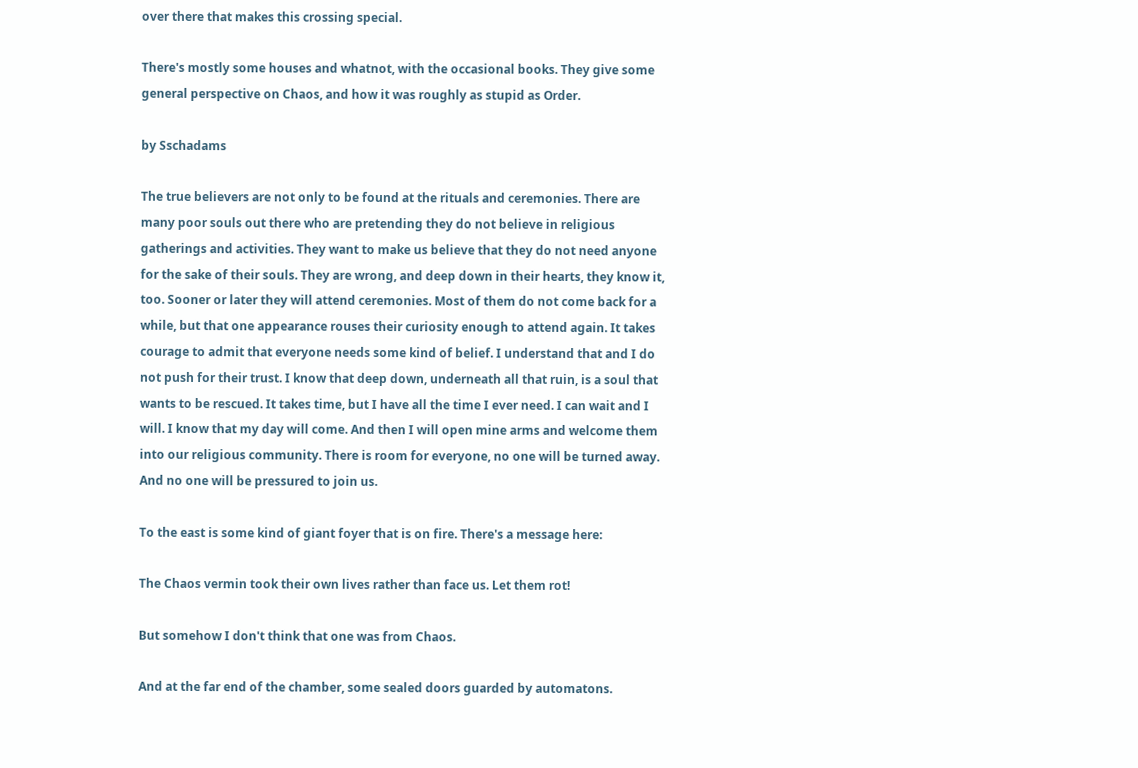over there that makes this crossing special.

There's mostly some houses and whatnot, with the occasional books. They give some general perspective on Chaos, and how it was roughly as stupid as Order.

by Sschadams

The true believers are not only to be found at the rituals and ceremonies. There are many poor souls out there who are pretending they do not believe in religious gatherings and activities. They want to make us believe that they do not need anyone for the sake of their souls. They are wrong, and deep down in their hearts, they know it, too. Sooner or later they will attend ceremonies. Most of them do not come back for a while, but that one appearance rouses their curiosity enough to attend again. It takes courage to admit that everyone needs some kind of belief. I understand that and I do not push for their trust. I know that deep down, underneath all that ruin, is a soul that wants to be rescued. It takes time, but I have all the time I ever need. I can wait and I will. I know that my day will come. And then I will open mine arms and welcome them into our religious community. There is room for everyone, no one will be turned away. And no one will be pressured to join us.

To the east is some kind of giant foyer that is on fire. There's a message here:

The Chaos vermin took their own lives rather than face us. Let them rot!

But somehow I don't think that one was from Chaos.

And at the far end of the chamber, some sealed doors guarded by automatons.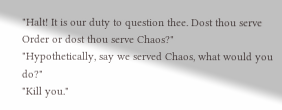"Halt! It is our duty to question thee. Dost thou serve Order or dost thou serve Chaos?"
"Hypothetically, say we served Chaos, what would you do?"
"Kill you."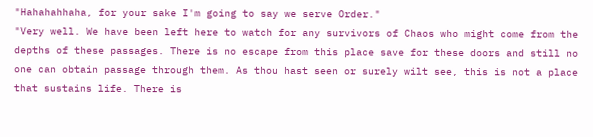"Hahahahhaha, for your sake I'm going to say we serve Order."
"Very well. We have been left here to watch for any survivors of Chaos who might come from the depths of these passages. There is no escape from this place save for these doors and still no one can obtain passage through them. As thou hast seen or surely wilt see, this is not a place that sustains life. There is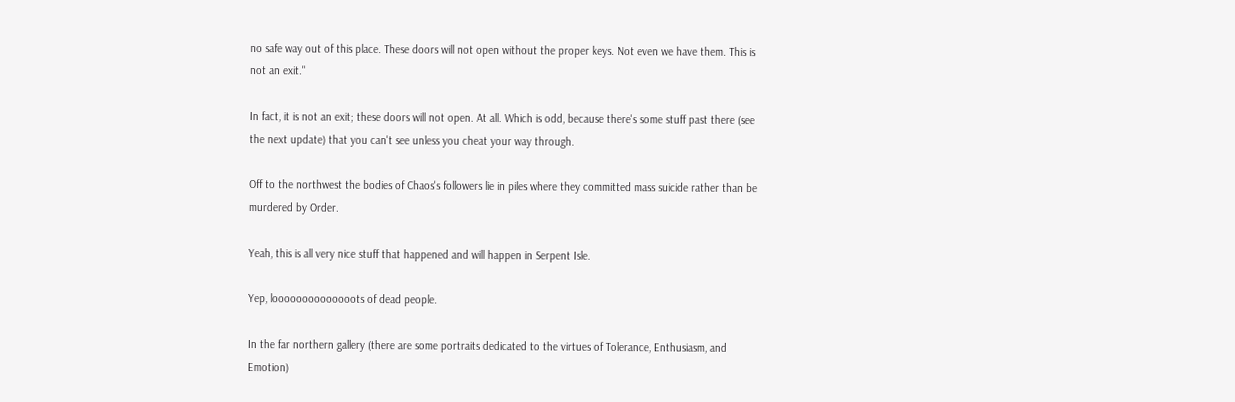no safe way out of this place. These doors will not open without the proper keys. Not even we have them. This is not an exit."

In fact, it is not an exit; these doors will not open. At all. Which is odd, because there's some stuff past there (see the next update) that you can't see unless you cheat your way through.

Off to the northwest the bodies of Chaos's followers lie in piles where they committed mass suicide rather than be murdered by Order.

Yeah, this is all very nice stuff that happened and will happen in Serpent Isle.

Yep, loooooooooooooots of dead people.

In the far northern gallery (there are some portraits dedicated to the virtues of Tolerance, Enthusiasm, and Emotion)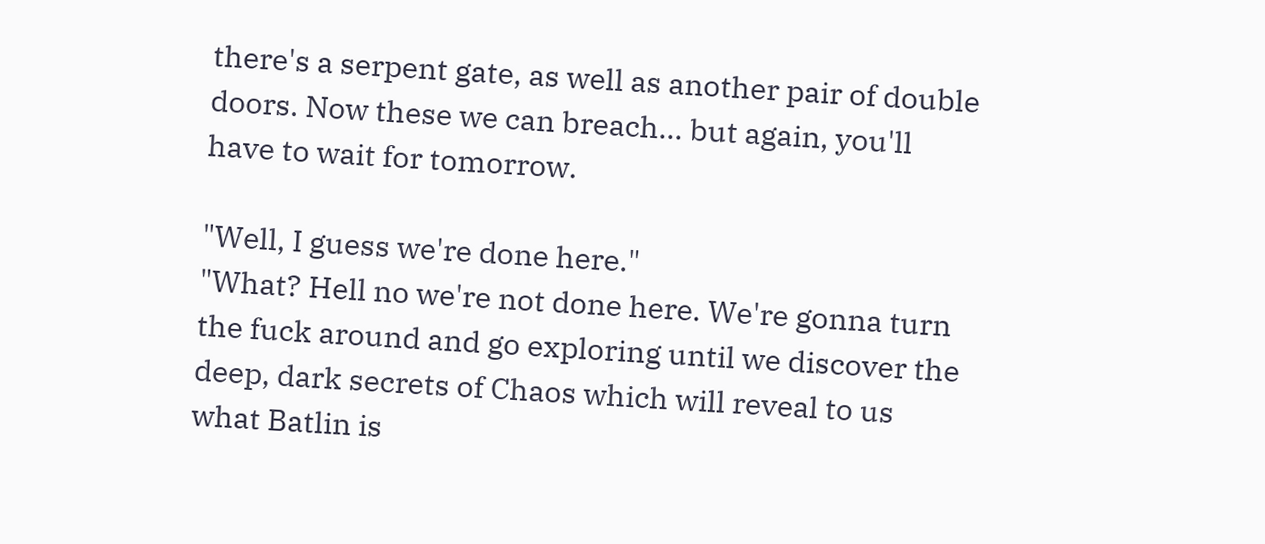there's a serpent gate, as well as another pair of double doors. Now these we can breach... but again, you'll have to wait for tomorrow.

"Well, I guess we're done here."
"What? Hell no we're not done here. We're gonna turn the fuck around and go exploring until we discover the deep, dark secrets of Chaos which will reveal to us what Batlin is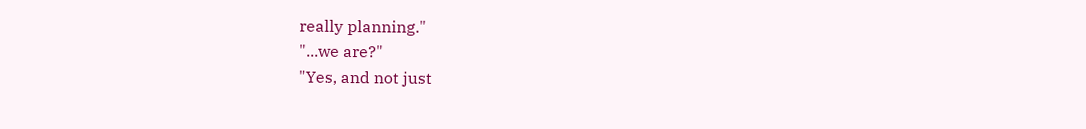really planning."
"...we are?"
"Yes, and not just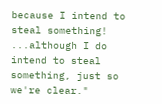because I intend to steal something! ...although I do intend to steal something, just so we're clear."